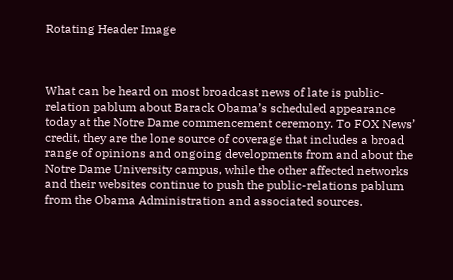Rotating Header Image



What can be heard on most broadcast news of late is public-relation pablum about Barack Obama’s scheduled appearance today at the Notre Dame commencement ceremony. To FOX News’ credit, they are the lone source of coverage that includes a broad range of opinions and ongoing developments from and about the Notre Dame University campus, while the other affected networks and their websites continue to push the public-relations pablum from the Obama Administration and associated sources.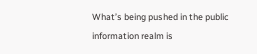What’s being pushed in the public information realm is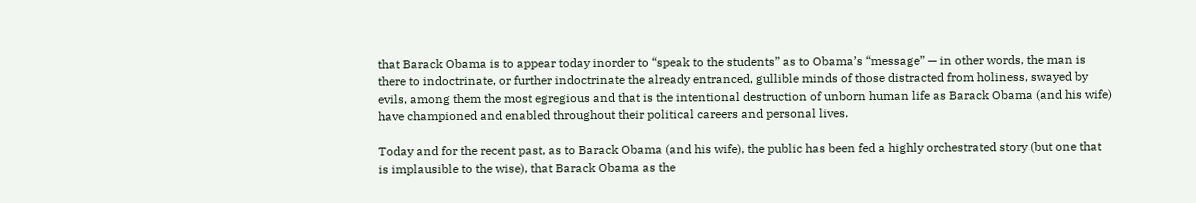that Barack Obama is to appear today inorder to “speak to the students” as to Obama’s “message” — in other words, the man is there to indoctrinate, or further indoctrinate the already entranced, gullible minds of those distracted from holiness, swayed by evils, among them the most egregious and that is the intentional destruction of unborn human life as Barack Obama (and his wife) have championed and enabled throughout their political careers and personal lives.

Today and for the recent past, as to Barack Obama (and his wife), the public has been fed a highly orchestrated story (but one that is implausible to the wise), that Barack Obama as the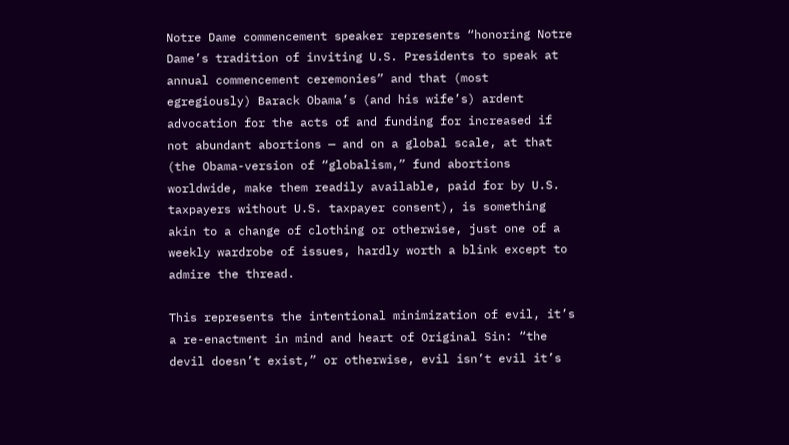Notre Dame commencement speaker represents “honoring Notre Dame’s tradition of inviting U.S. Presidents to speak at annual commencement ceremonies” and that (most egregiously) Barack Obama’s (and his wife’s) ardent advocation for the acts of and funding for increased if not abundant abortions — and on a global scale, at that (the Obama-version of “globalism,” fund abortions worldwide, make them readily available, paid for by U.S. taxpayers without U.S. taxpayer consent), is something akin to a change of clothing or otherwise, just one of a weekly wardrobe of issues, hardly worth a blink except to admire the thread.

This represents the intentional minimization of evil, it’s a re-enactment in mind and heart of Original Sin: “the devil doesn’t exist,” or otherwise, evil isn’t evil it’s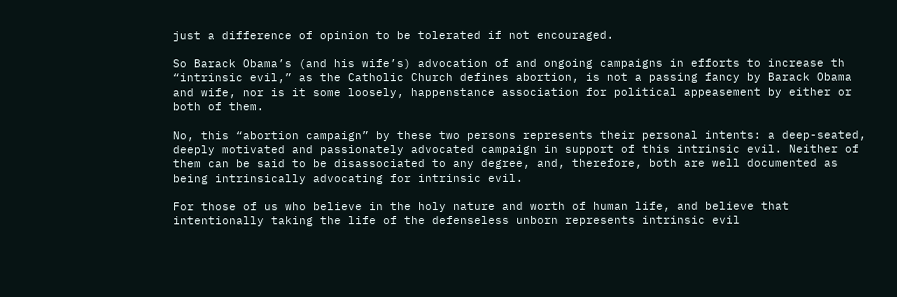just a difference of opinion to be tolerated if not encouraged.

So Barack Obama’s (and his wife’s) advocation of and ongoing campaigns in efforts to increase th “intrinsic evil,” as the Catholic Church defines abortion, is not a passing fancy by Barack Obama and wife, nor is it some loosely, happenstance association for political appeasement by either or both of them.

No, this “abortion campaign” by these two persons represents their personal intents: a deep-seated, deeply motivated and passionately advocated campaign in support of this intrinsic evil. Neither of them can be said to be disassociated to any degree, and, therefore, both are well documented as being intrinsically advocating for intrinsic evil.

For those of us who believe in the holy nature and worth of human life, and believe that intentionally taking the life of the defenseless unborn represents intrinsic evil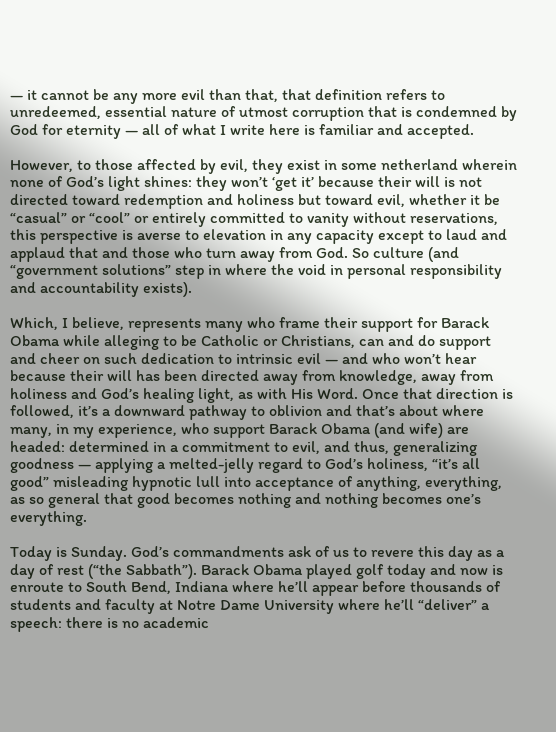— it cannot be any more evil than that, that definition refers to unredeemed, essential nature of utmost corruption that is condemned by God for eternity — all of what I write here is familiar and accepted.

However, to those affected by evil, they exist in some netherland wherein none of God’s light shines: they won’t ‘get it’ because their will is not directed toward redemption and holiness but toward evil, whether it be “casual” or “cool” or entirely committed to vanity without reservations, this perspective is averse to elevation in any capacity except to laud and applaud that and those who turn away from God. So culture (and “government solutions” step in where the void in personal responsibility and accountability exists).

Which, I believe, represents many who frame their support for Barack Obama while alleging to be Catholic or Christians, can and do support and cheer on such dedication to intrinsic evil — and who won’t hear because their will has been directed away from knowledge, away from holiness and God’s healing light, as with His Word. Once that direction is followed, it’s a downward pathway to oblivion and that’s about where many, in my experience, who support Barack Obama (and wife) are headed: determined in a commitment to evil, and thus, generalizing goodness — applying a melted-jelly regard to God’s holiness, “it’s all good” misleading hypnotic lull into acceptance of anything, everything, as so general that good becomes nothing and nothing becomes one’s everything.

Today is Sunday. God’s commandments ask of us to revere this day as a day of rest (“the Sabbath”). Barack Obama played golf today and now is enroute to South Bend, Indiana where he’ll appear before thousands of students and faculty at Notre Dame University where he’ll “deliver” a speech: there is no academic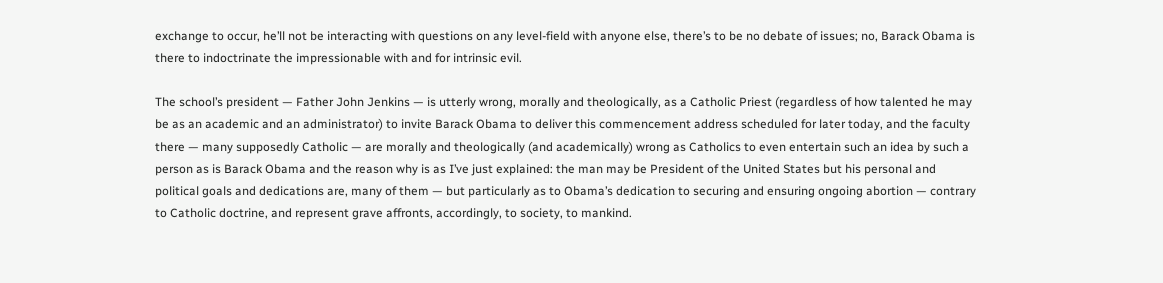exchange to occur, he’ll not be interacting with questions on any level-field with anyone else, there’s to be no debate of issues; no, Barack Obama is there to indoctrinate the impressionable with and for intrinsic evil.

The school’s president — Father John Jenkins — is utterly wrong, morally and theologically, as a Catholic Priest (regardless of how talented he may be as an academic and an administrator) to invite Barack Obama to deliver this commencement address scheduled for later today, and the faculty there — many supposedly Catholic — are morally and theologically (and academically) wrong as Catholics to even entertain such an idea by such a person as is Barack Obama and the reason why is as I’ve just explained: the man may be President of the United States but his personal and political goals and dedications are, many of them — but particularly as to Obama’s dedication to securing and ensuring ongoing abortion — contrary to Catholic doctrine, and represent grave affronts, accordingly, to society, to mankind.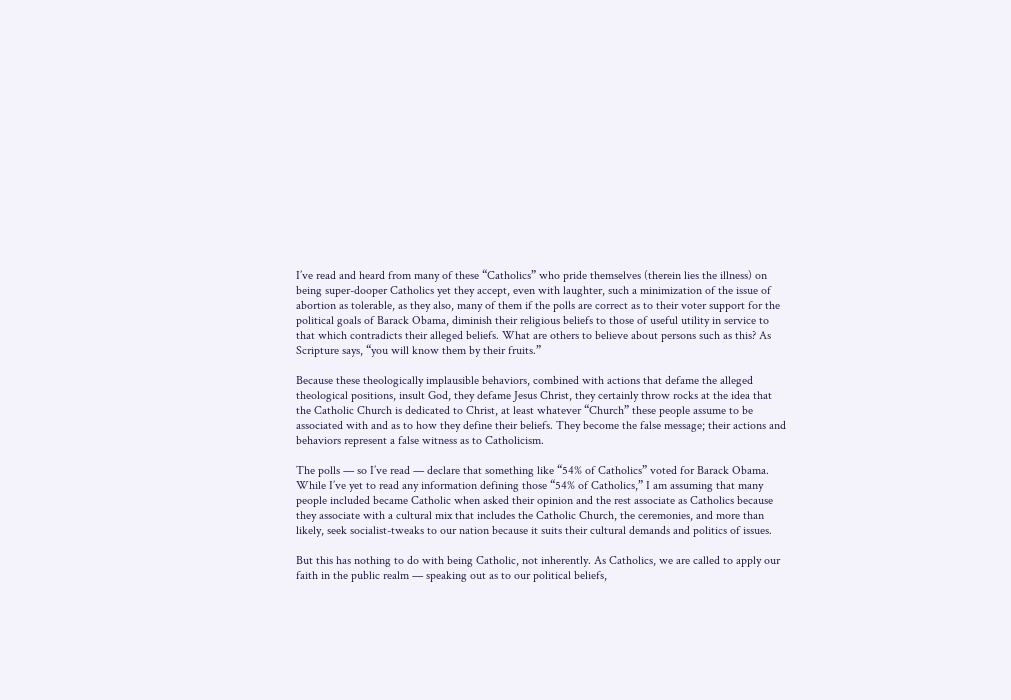I’ve read and heard from many of these “Catholics” who pride themselves (therein lies the illness) on being super-dooper Catholics yet they accept, even with laughter, such a minimization of the issue of abortion as tolerable, as they also, many of them if the polls are correct as to their voter support for the political goals of Barack Obama, diminish their religious beliefs to those of useful utility in service to that which contradicts their alleged beliefs. What are others to believe about persons such as this? As Scripture says, “you will know them by their fruits.”

Because these theologically implausible behaviors, combined with actions that defame the alleged theological positions, insult God, they defame Jesus Christ, they certainly throw rocks at the idea that the Catholic Church is dedicated to Christ, at least whatever “Church” these people assume to be associated with and as to how they define their beliefs. They become the false message; their actions and behaviors represent a false witness as to Catholicism.

The polls — so I’ve read — declare that something like “54% of Catholics” voted for Barack Obama. While I’ve yet to read any information defining those “54% of Catholics,” I am assuming that many people included became Catholic when asked their opinion and the rest associate as Catholics because they associate with a cultural mix that includes the Catholic Church, the ceremonies, and more than likely, seek socialist-tweaks to our nation because it suits their cultural demands and politics of issues.

But this has nothing to do with being Catholic, not inherently. As Catholics, we are called to apply our faith in the public realm — speaking out as to our political beliefs,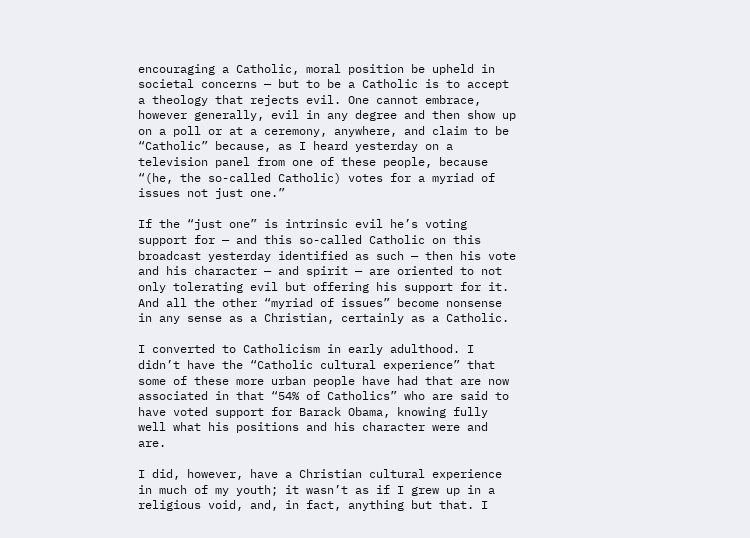encouraging a Catholic, moral position be upheld in societal concerns — but to be a Catholic is to accept a theology that rejects evil. One cannot embrace, however generally, evil in any degree and then show up on a poll or at a ceremony, anywhere, and claim to be “Catholic” because, as I heard yesterday on a television panel from one of these people, because “(he, the so-called Catholic) votes for a myriad of issues not just one.”

If the “just one” is intrinsic evil he’s voting support for — and this so-called Catholic on this broadcast yesterday identified as such — then his vote and his character — and spirit — are oriented to not only tolerating evil but offering his support for it. And all the other “myriad of issues” become nonsense in any sense as a Christian, certainly as a Catholic.

I converted to Catholicism in early adulthood. I didn’t have the “Catholic cultural experience” that some of these more urban people have had that are now associated in that “54% of Catholics” who are said to have voted support for Barack Obama, knowing fully well what his positions and his character were and are.

I did, however, have a Christian cultural experience in much of my youth; it wasn’t as if I grew up in a religious void, and, in fact, anything but that. I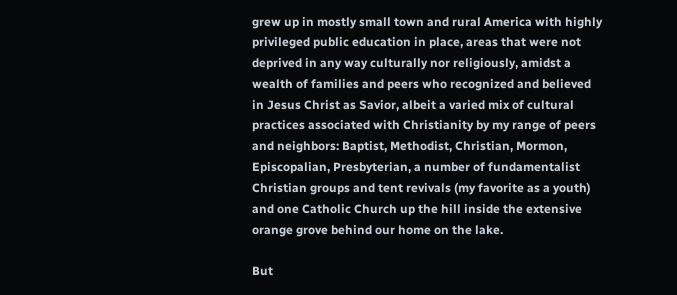grew up in mostly small town and rural America with highly privileged public education in place, areas that were not deprived in any way culturally nor religiously, amidst a wealth of families and peers who recognized and believed in Jesus Christ as Savior, albeit a varied mix of cultural practices associated with Christianity by my range of peers and neighbors: Baptist, Methodist, Christian, Mormon, Episcopalian, Presbyterian, a number of fundamentalist Christian groups and tent revivals (my favorite as a youth) and one Catholic Church up the hill inside the extensive orange grove behind our home on the lake.

But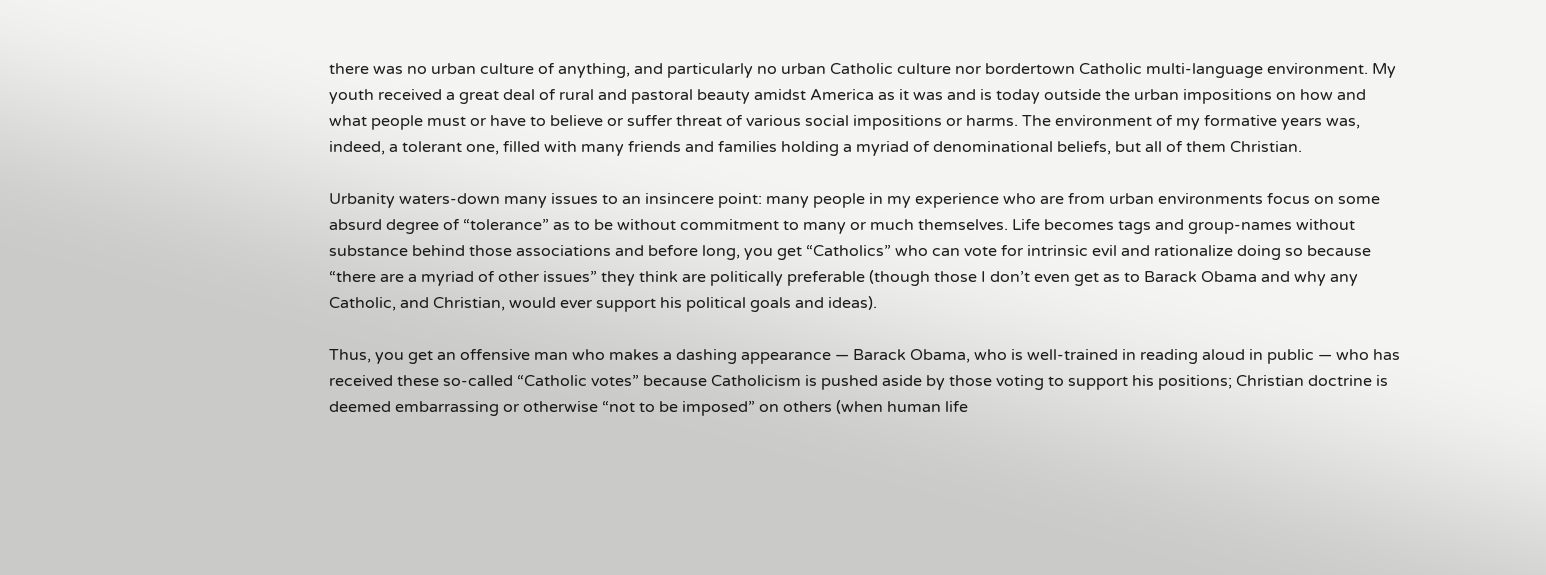there was no urban culture of anything, and particularly no urban Catholic culture nor bordertown Catholic multi-language environment. My youth received a great deal of rural and pastoral beauty amidst America as it was and is today outside the urban impositions on how and what people must or have to believe or suffer threat of various social impositions or harms. The environment of my formative years was, indeed, a tolerant one, filled with many friends and families holding a myriad of denominational beliefs, but all of them Christian.

Urbanity waters-down many issues to an insincere point: many people in my experience who are from urban environments focus on some absurd degree of “tolerance” as to be without commitment to many or much themselves. Life becomes tags and group-names without substance behind those associations and before long, you get “Catholics” who can vote for intrinsic evil and rationalize doing so because “there are a myriad of other issues” they think are politically preferable (though those I don’t even get as to Barack Obama and why any Catholic, and Christian, would ever support his political goals and ideas).

Thus, you get an offensive man who makes a dashing appearance — Barack Obama, who is well-trained in reading aloud in public — who has received these so-called “Catholic votes” because Catholicism is pushed aside by those voting to support his positions; Christian doctrine is deemed embarrassing or otherwise “not to be imposed” on others (when human life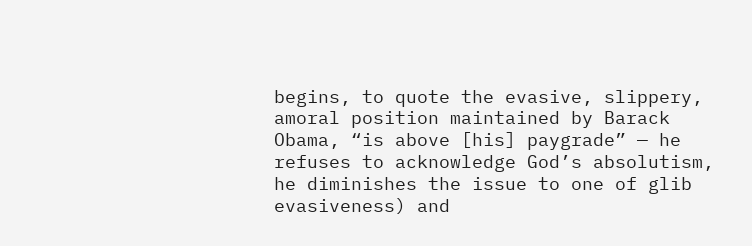begins, to quote the evasive, slippery, amoral position maintained by Barack Obama, “is above [his] paygrade” — he refuses to acknowledge God’s absolutism, he diminishes the issue to one of glib evasiveness) and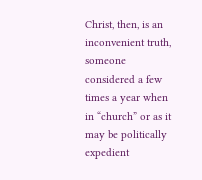Christ, then, is an inconvenient truth, someone considered a few times a year when in “church” or as it may be politically expedient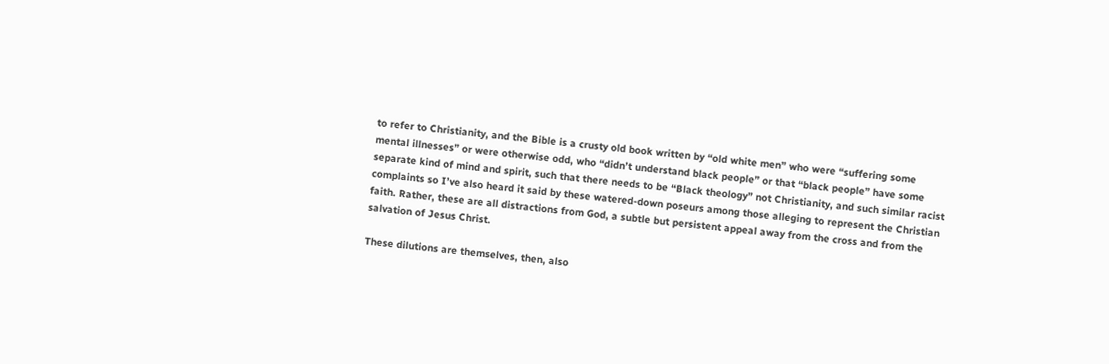to refer to Christianity, and the Bible is a crusty old book written by “old white men” who were “suffering some mental illnesses” or were otherwise odd, who “didn’t understand black people” or that “black people” have some separate kind of mind and spirit, such that there needs to be “Black theology” not Christianity, and such similar racist complaints so I’ve also heard it said by these watered-down poseurs among those alleging to represent the Christian faith. Rather, these are all distractions from God, a subtle but persistent appeal away from the cross and from the salvation of Jesus Christ.

These dilutions are themselves, then, also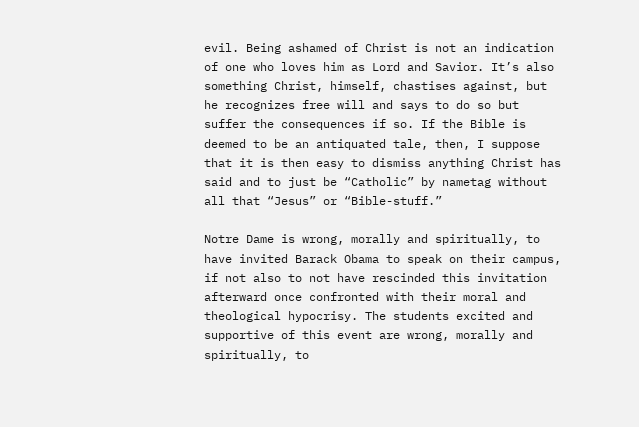evil. Being ashamed of Christ is not an indication of one who loves him as Lord and Savior. It’s also something Christ, himself, chastises against, but he recognizes free will and says to do so but suffer the consequences if so. If the Bible is deemed to be an antiquated tale, then, I suppose that it is then easy to dismiss anything Christ has said and to just be “Catholic” by nametag without all that “Jesus” or “Bible-stuff.”

Notre Dame is wrong, morally and spiritually, to have invited Barack Obama to speak on their campus, if not also to not have rescinded this invitation afterward once confronted with their moral and theological hypocrisy. The students excited and supportive of this event are wrong, morally and spiritually, to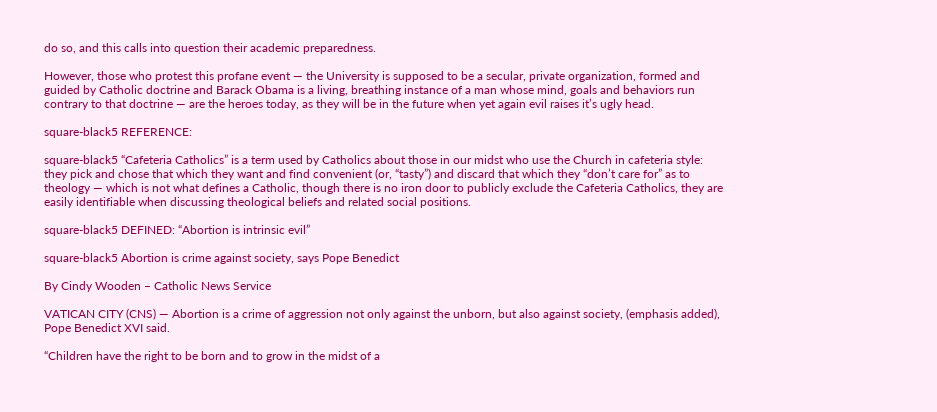do so, and this calls into question their academic preparedness.

However, those who protest this profane event — the University is supposed to be a secular, private organization, formed and guided by Catholic doctrine and Barack Obama is a living, breathing instance of a man whose mind, goals and behaviors run contrary to that doctrine — are the heroes today, as they will be in the future when yet again evil raises it’s ugly head.

square-black5 REFERENCE:

square-black5 “Cafeteria Catholics” is a term used by Catholics about those in our midst who use the Church in cafeteria style: they pick and chose that which they want and find convenient (or, “tasty”) and discard that which they “don’t care for” as to theology — which is not what defines a Catholic, though there is no iron door to publicly exclude the Cafeteria Catholics, they are easily identifiable when discussing theological beliefs and related social positions.

square-black5 DEFINED: “Abortion is intrinsic evil”

square-black5 Abortion is crime against society, says Pope Benedict

By Cindy Wooden – Catholic News Service

VATICAN CITY (CNS) — Abortion is a crime of aggression not only against the unborn, but also against society, (emphasis added), Pope Benedict XVI said.

“Children have the right to be born and to grow in the midst of a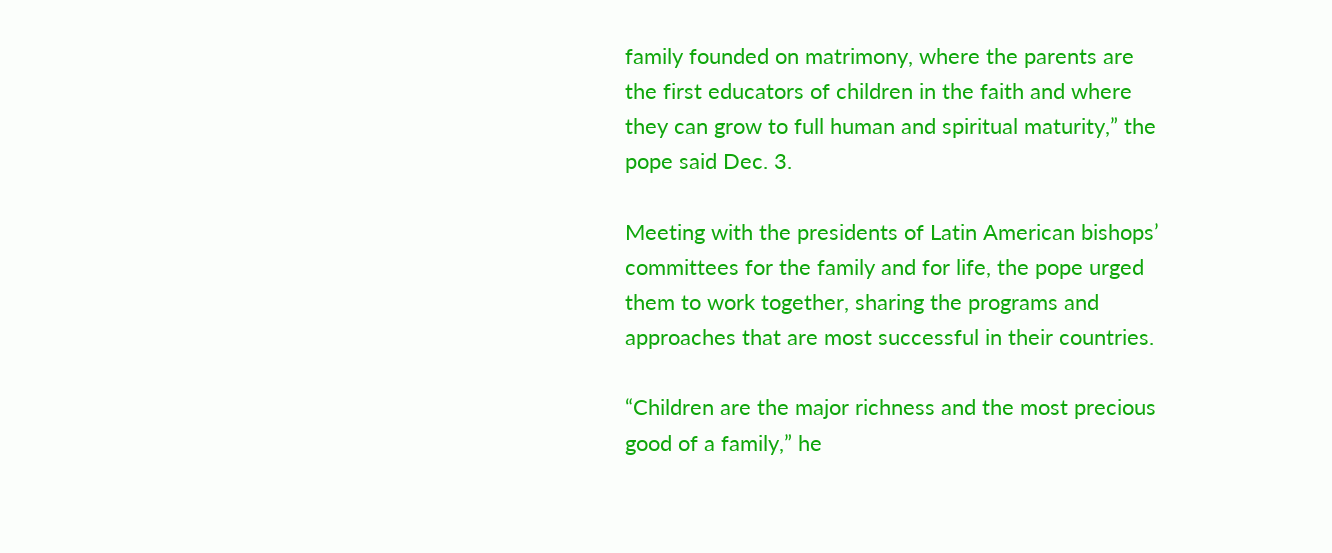family founded on matrimony, where the parents are the first educators of children in the faith and where they can grow to full human and spiritual maturity,” the pope said Dec. 3.

Meeting with the presidents of Latin American bishops’ committees for the family and for life, the pope urged them to work together, sharing the programs and approaches that are most successful in their countries.

“Children are the major richness and the most precious good of a family,” he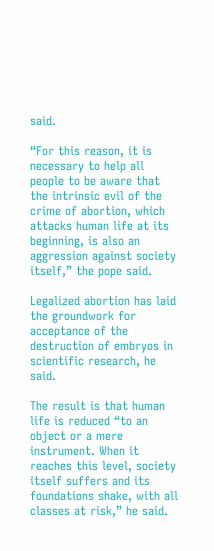said.

“For this reason, it is necessary to help all people to be aware that the intrinsic evil of the crime of abortion, which attacks human life at its beginning, is also an aggression against society itself,” the pope said.

Legalized abortion has laid the groundwork for acceptance of the destruction of embryos in scientific research, he said.

The result is that human life is reduced “to an object or a mere instrument. When it reaches this level, society itself suffers and its foundations shake, with all classes at risk,” he said.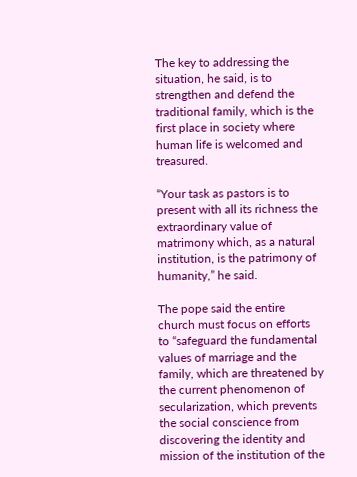The key to addressing the situation, he said, is to strengthen and defend the traditional family, which is the first place in society where human life is welcomed and treasured.

“Your task as pastors is to present with all its richness the extraordinary value of matrimony which, as a natural institution, is the patrimony of humanity,” he said.

The pope said the entire church must focus on efforts to “safeguard the fundamental values of marriage and the family, which are threatened by the current phenomenon of secularization, which prevents the social conscience from discovering the identity and mission of the institution of the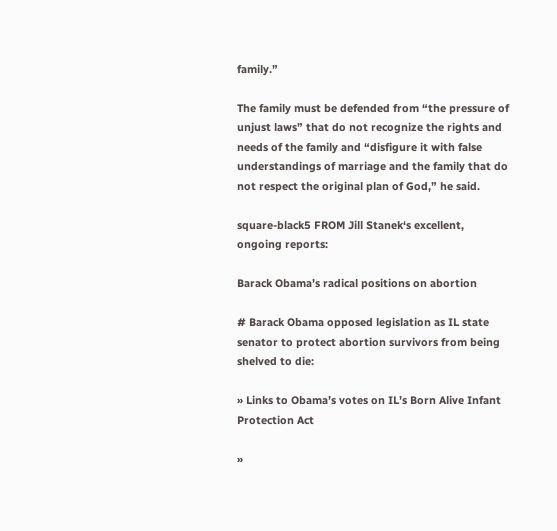family.”

The family must be defended from “the pressure of unjust laws” that do not recognize the rights and needs of the family and “disfigure it with false understandings of marriage and the family that do not respect the original plan of God,” he said.

square-black5 FROM Jill Stanek‘s excellent, ongoing reports:

Barack Obama’s radical positions on abortion

# Barack Obama opposed legislation as IL state senator to protect abortion survivors from being shelved to die:

» Links to Obama’s votes on IL’s Born Alive Infant Protection Act

»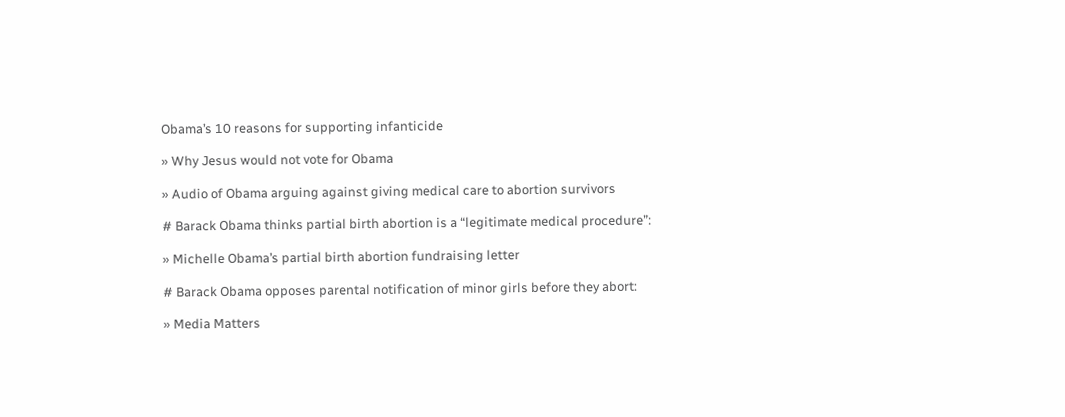Obama’s 10 reasons for supporting infanticide

» Why Jesus would not vote for Obama

» Audio of Obama arguing against giving medical care to abortion survivors

# Barack Obama thinks partial birth abortion is a “legitimate medical procedure”:

» Michelle Obama’s partial birth abortion fundraising letter

# Barack Obama opposes parental notification of minor girls before they abort:

» Media Matters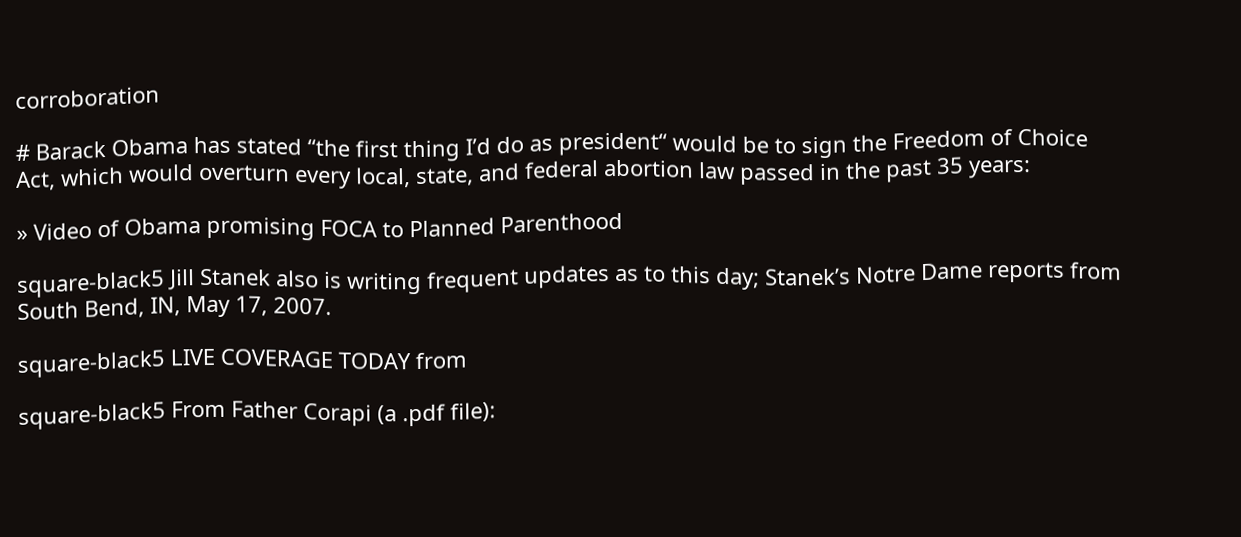corroboration

# Barack Obama has stated “the first thing I’d do as president“ would be to sign the Freedom of Choice Act, which would overturn every local, state, and federal abortion law passed in the past 35 years:

» Video of Obama promising FOCA to Planned Parenthood

square-black5 Jill Stanek also is writing frequent updates as to this day; Stanek’s Notre Dame reports from South Bend, IN, May 17, 2007.

square-black5 LIVE COVERAGE TODAY from

square-black5 From Father Corapi (a .pdf file):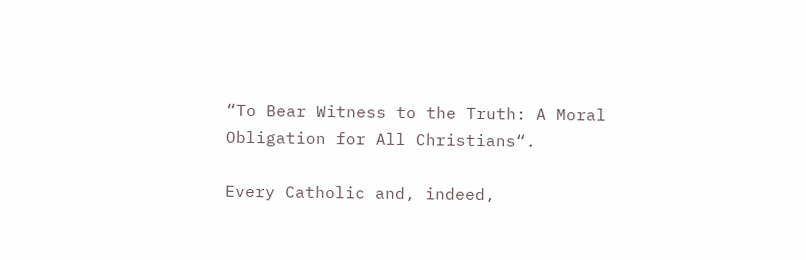“To Bear Witness to the Truth: A Moral Obligation for All Christians“.

Every Catholic and, indeed,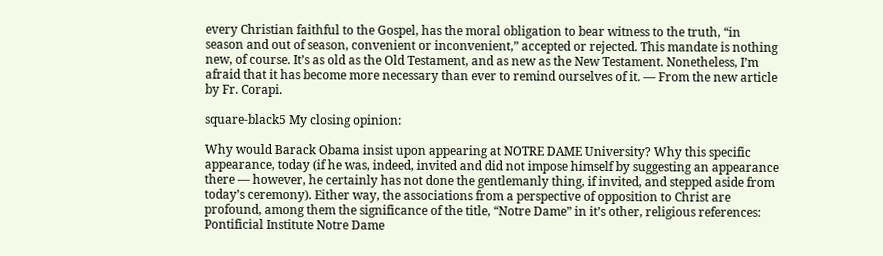every Christian faithful to the Gospel, has the moral obligation to bear witness to the truth, “in season and out of season, convenient or inconvenient,” accepted or rejected. This mandate is nothing new, of course. It’s as old as the Old Testament, and as new as the New Testament. Nonetheless, I’m afraid that it has become more necessary than ever to remind ourselves of it. — From the new article by Fr. Corapi.

square-black5 My closing opinion:

Why would Barack Obama insist upon appearing at NOTRE DAME University? Why this specific appearance, today (if he was, indeed, invited and did not impose himself by suggesting an appearance there — however, he certainly has not done the gentlemanly thing, if invited, and stepped aside from today’s ceremony). Either way, the associations from a perspective of opposition to Christ are profound, among them the significance of the title, “Notre Dame” in it’s other, religious references: Pontificial Institute Notre Dame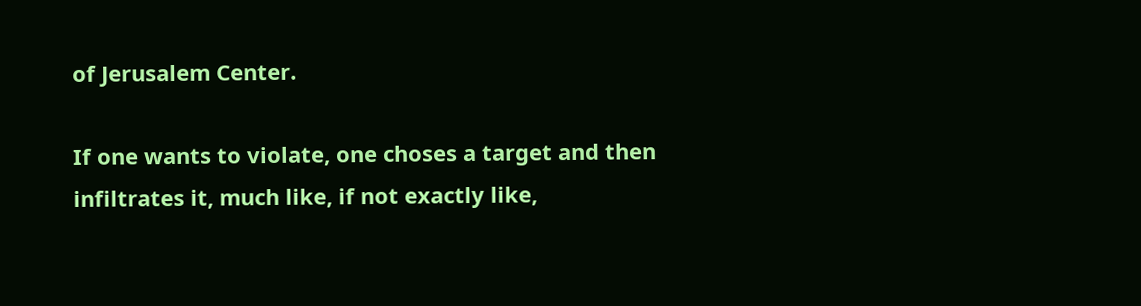of Jerusalem Center.

If one wants to violate, one choses a target and then infiltrates it, much like, if not exactly like,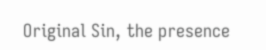Original Sin, the presence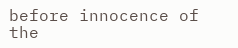before innocence of the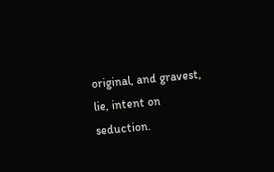original, and gravest, lie, intent on seduction.